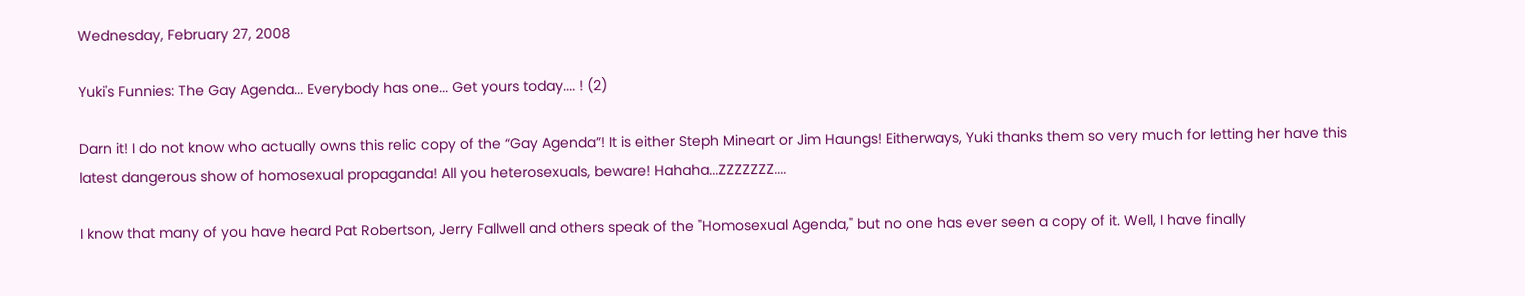Wednesday, February 27, 2008

Yuki's Funnies: The Gay Agenda... Everybody has one... Get yours today.... ! (2)

Darn it! I do not know who actually owns this relic copy of the “Gay Agenda”! It is either Steph Mineart or Jim Haungs! Eitherways, Yuki thanks them so very much for letting her have this latest dangerous show of homosexual propaganda! All you heterosexuals, beware! Hahaha...ZZZZZZZ....

I know that many of you have heard Pat Robertson, Jerry Fallwell and others speak of the "Homosexual Agenda," but no one has ever seen a copy of it. Well, I have finally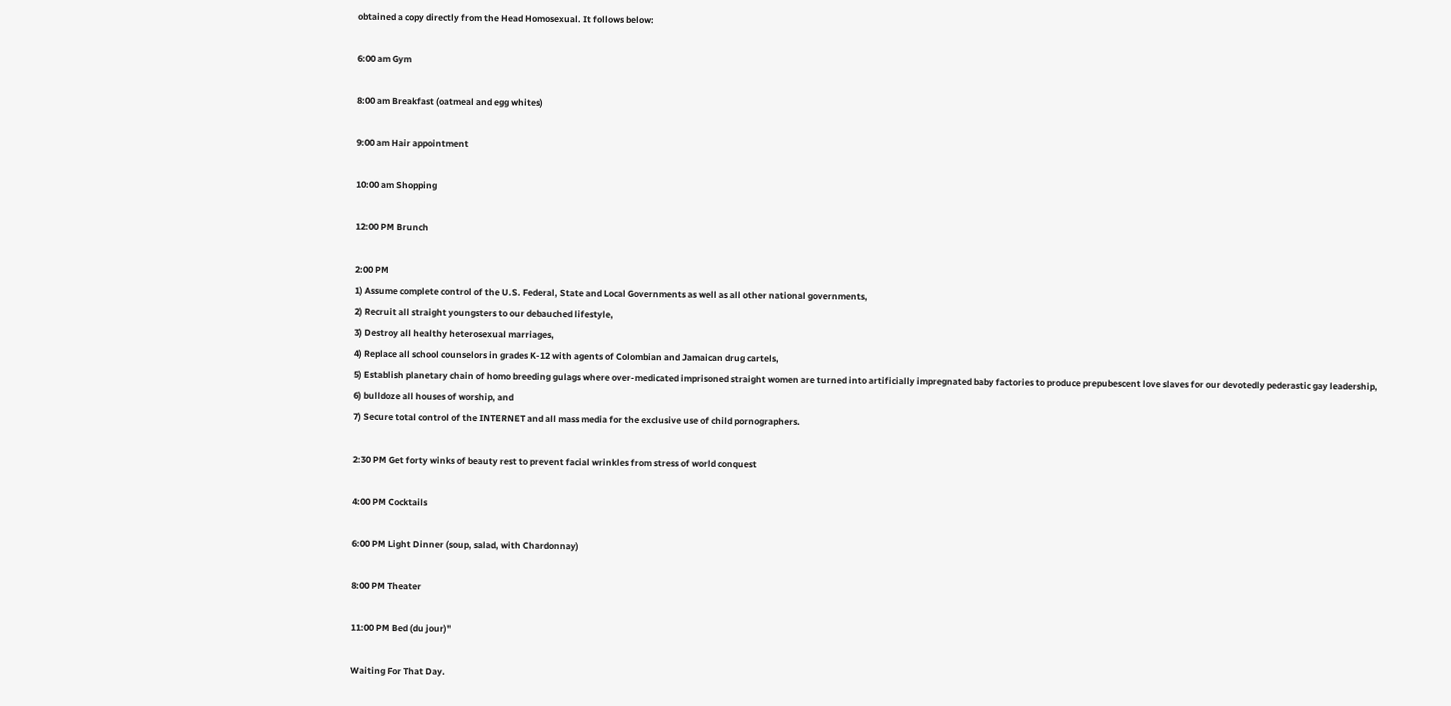obtained a copy directly from the Head Homosexual. It follows below:

6:00 am Gym

8:00 am Breakfast (oatmeal and egg whites)

9:00 am Hair appointment

10:00 am Shopping

12:00 PM Brunch

2:00 PM
1) Assume complete control of the U.S. Federal, State and Local Governments as well as all other national governments,
2) Recruit all straight youngsters to our debauched lifestyle,
3) Destroy all healthy heterosexual marriages,
4) Replace all school counselors in grades K-12 with agents of Colombian and Jamaican drug cartels,
5) Establish planetary chain of homo breeding gulags where over-medicated imprisoned straight women are turned into artificially impregnated baby factories to produce prepubescent love slaves for our devotedly pederastic gay leadership,
6) bulldoze all houses of worship, and
7) Secure total control of the INTERNET and all mass media for the exclusive use of child pornographers.

2:30 PM Get forty winks of beauty rest to prevent facial wrinkles from stress of world conquest

4:00 PM Cocktails

6:00 PM Light Dinner (soup, salad, with Chardonnay)

8:00 PM Theater

11:00 PM Bed (du jour)"

Waiting For That Day.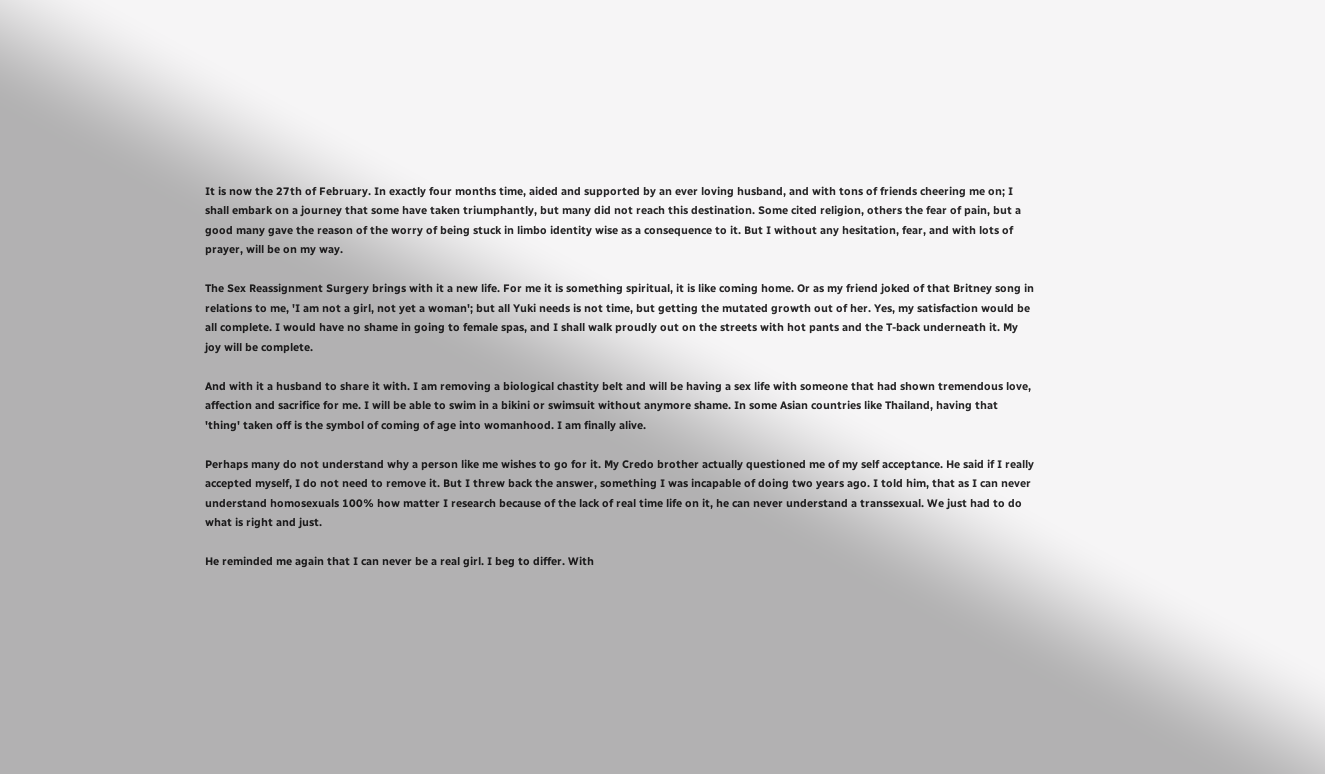It is now the 27th of February. In exactly four months time, aided and supported by an ever loving husband, and with tons of friends cheering me on; I shall embark on a journey that some have taken triumphantly, but many did not reach this destination. Some cited religion, others the fear of pain, but a good many gave the reason of the worry of being stuck in limbo identity wise as a consequence to it. But I without any hesitation, fear, and with lots of prayer, will be on my way.

The Sex Reassignment Surgery brings with it a new life. For me it is something spiritual, it is like coming home. Or as my friend joked of that Britney song in relations to me, 'I am not a girl, not yet a woman'; but all Yuki needs is not time, but getting the mutated growth out of her. Yes, my satisfaction would be all complete. I would have no shame in going to female spas, and I shall walk proudly out on the streets with hot pants and the T-back underneath it. My joy will be complete.

And with it a husband to share it with. I am removing a biological chastity belt and will be having a sex life with someone that had shown tremendous love, affection and sacrifice for me. I will be able to swim in a bikini or swimsuit without anymore shame. In some Asian countries like Thailand, having that 'thing' taken off is the symbol of coming of age into womanhood. I am finally alive.

Perhaps many do not understand why a person like me wishes to go for it. My Credo brother actually questioned me of my self acceptance. He said if I really accepted myself, I do not need to remove it. But I threw back the answer, something I was incapable of doing two years ago. I told him, that as I can never understand homosexuals 100% how matter I research because of the lack of real time life on it, he can never understand a transsexual. We just had to do what is right and just.

He reminded me again that I can never be a real girl. I beg to differ. With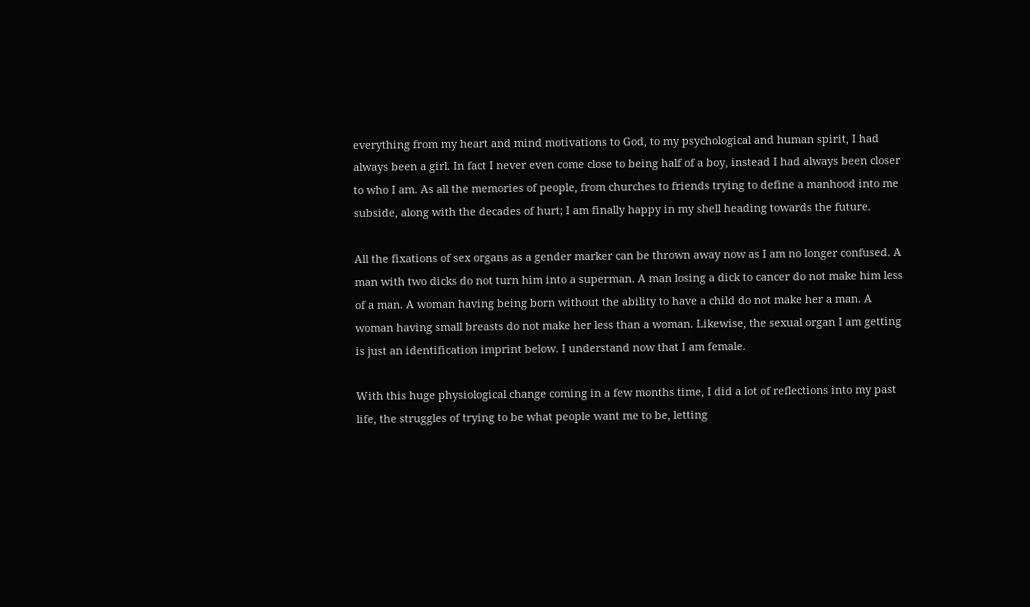everything from my heart and mind motivations to God, to my psychological and human spirit, I had always been a girl. In fact I never even come close to being half of a boy, instead I had always been closer to who I am. As all the memories of people, from churches to friends trying to define a manhood into me subside, along with the decades of hurt; I am finally happy in my shell heading towards the future.

All the fixations of sex organs as a gender marker can be thrown away now as I am no longer confused. A man with two dicks do not turn him into a superman. A man losing a dick to cancer do not make him less of a man. A woman having being born without the ability to have a child do not make her a man. A woman having small breasts do not make her less than a woman. Likewise, the sexual organ I am getting is just an identification imprint below. I understand now that I am female.

With this huge physiological change coming in a few months time, I did a lot of reflections into my past life, the struggles of trying to be what people want me to be, letting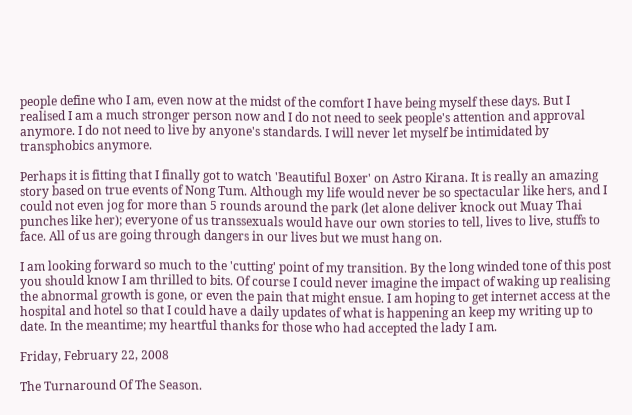people define who I am, even now at the midst of the comfort I have being myself these days. But I realised I am a much stronger person now and I do not need to seek people's attention and approval anymore. I do not need to live by anyone's standards. I will never let myself be intimidated by transphobics anymore.

Perhaps it is fitting that I finally got to watch 'Beautiful Boxer' on Astro Kirana. It is really an amazing story based on true events of Nong Tum. Although my life would never be so spectacular like hers, and I could not even jog for more than 5 rounds around the park (let alone deliver knock out Muay Thai punches like her); everyone of us transsexuals would have our own stories to tell, lives to live, stuffs to face. All of us are going through dangers in our lives but we must hang on.

I am looking forward so much to the 'cutting' point of my transition. By the long winded tone of this post you should know I am thrilled to bits. Of course I could never imagine the impact of waking up realising the abnormal growth is gone, or even the pain that might ensue. I am hoping to get internet access at the hospital and hotel so that I could have a daily updates of what is happening an keep my writing up to date. In the meantime; my heartful thanks for those who had accepted the lady I am.

Friday, February 22, 2008

The Turnaround Of The Season.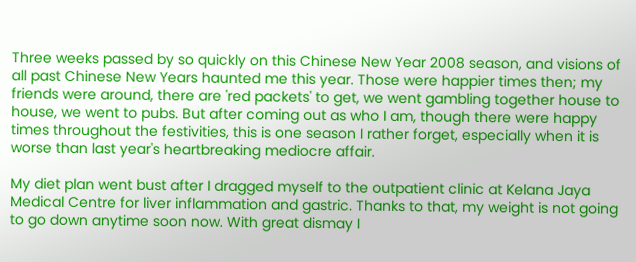Three weeks passed by so quickly on this Chinese New Year 2008 season, and visions of all past Chinese New Years haunted me this year. Those were happier times then; my friends were around, there are 'red packets' to get, we went gambling together house to house, we went to pubs. But after coming out as who I am, though there were happy times throughout the festivities, this is one season I rather forget, especially when it is worse than last year's heartbreaking mediocre affair.

My diet plan went bust after I dragged myself to the outpatient clinic at Kelana Jaya Medical Centre for liver inflammation and gastric. Thanks to that, my weight is not going to go down anytime soon now. With great dismay I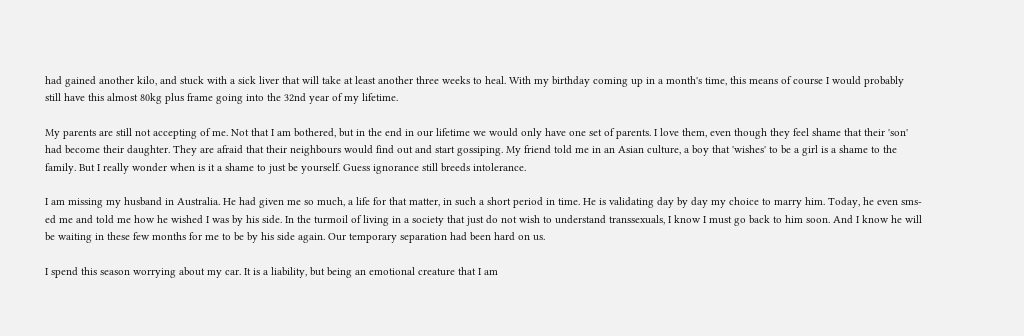had gained another kilo, and stuck with a sick liver that will take at least another three weeks to heal. With my birthday coming up in a month's time, this means of course I would probably still have this almost 80kg plus frame going into the 32nd year of my lifetime.

My parents are still not accepting of me. Not that I am bothered, but in the end in our lifetime we would only have one set of parents. I love them, even though they feel shame that their 'son' had become their daughter. They are afraid that their neighbours would find out and start gossiping. My friend told me in an Asian culture, a boy that 'wishes' to be a girl is a shame to the family. But I really wonder when is it a shame to just be yourself. Guess ignorance still breeds intolerance.

I am missing my husband in Australia. He had given me so much, a life for that matter, in such a short period in time. He is validating day by day my choice to marry him. Today, he even sms-ed me and told me how he wished I was by his side. In the turmoil of living in a society that just do not wish to understand transsexuals, I know I must go back to him soon. And I know he will be waiting in these few months for me to be by his side again. Our temporary separation had been hard on us.

I spend this season worrying about my car. It is a liability, but being an emotional creature that I am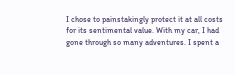I chose to painstakingly protect it at all costs for its sentimental value. With my car, I had gone through so many adventures. I spent a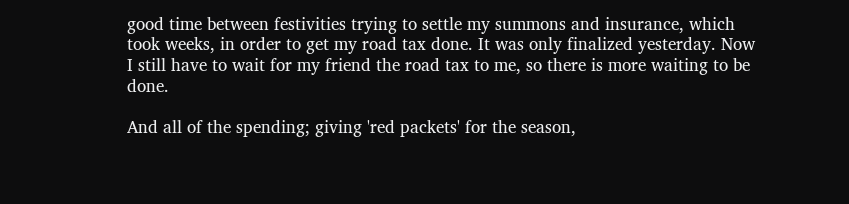good time between festivities trying to settle my summons and insurance, which took weeks, in order to get my road tax done. It was only finalized yesterday. Now I still have to wait for my friend the road tax to me, so there is more waiting to be done.

And all of the spending; giving 'red packets' for the season,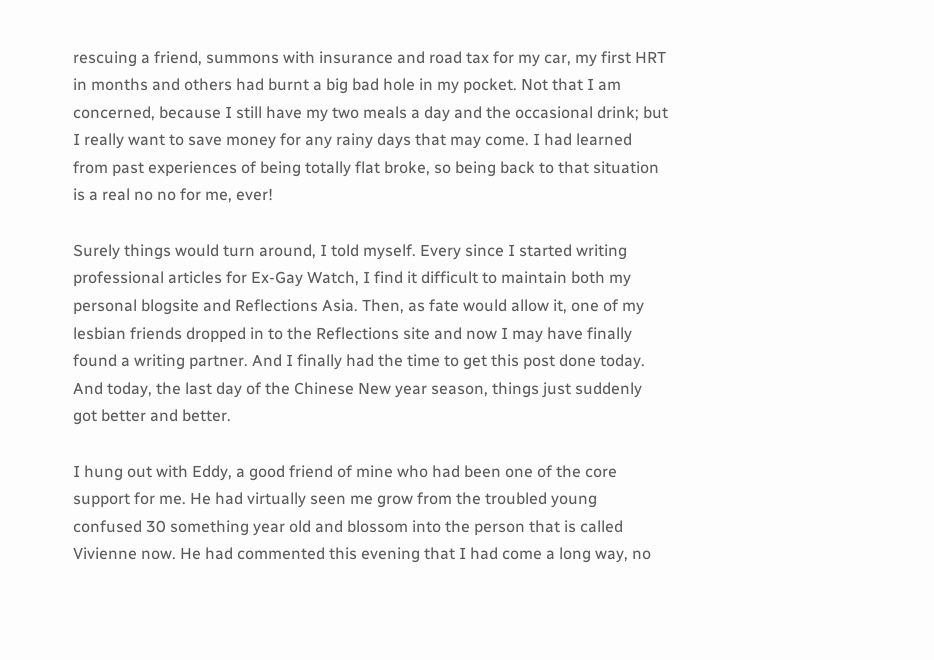rescuing a friend, summons with insurance and road tax for my car, my first HRT in months and others had burnt a big bad hole in my pocket. Not that I am concerned, because I still have my two meals a day and the occasional drink; but I really want to save money for any rainy days that may come. I had learned from past experiences of being totally flat broke, so being back to that situation is a real no no for me, ever!

Surely things would turn around, I told myself. Every since I started writing professional articles for Ex-Gay Watch, I find it difficult to maintain both my personal blogsite and Reflections Asia. Then, as fate would allow it, one of my lesbian friends dropped in to the Reflections site and now I may have finally found a writing partner. And I finally had the time to get this post done today. And today, the last day of the Chinese New year season, things just suddenly got better and better.

I hung out with Eddy, a good friend of mine who had been one of the core support for me. He had virtually seen me grow from the troubled young confused 30 something year old and blossom into the person that is called Vivienne now. He had commented this evening that I had come a long way, no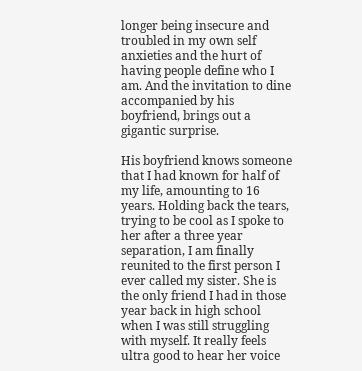longer being insecure and troubled in my own self anxieties and the hurt of having people define who I am. And the invitation to dine accompanied by his boyfriend, brings out a gigantic surprise.

His boyfriend knows someone that I had known for half of my life, amounting to 16 years. Holding back the tears, trying to be cool as I spoke to her after a three year separation, I am finally reunited to the first person I ever called my sister. She is the only friend I had in those year back in high school when I was still struggling with myself. It really feels ultra good to hear her voice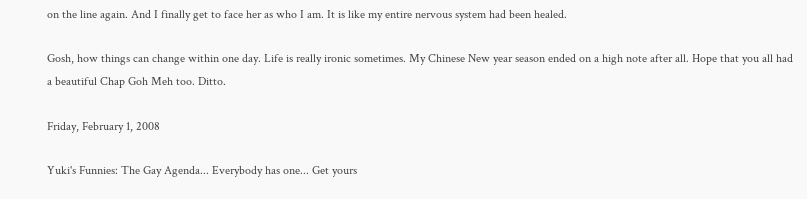on the line again. And I finally get to face her as who I am. It is like my entire nervous system had been healed.

Gosh, how things can change within one day. Life is really ironic sometimes. My Chinese New year season ended on a high note after all. Hope that you all had a beautiful Chap Goh Meh too. Ditto.

Friday, February 1, 2008

Yuki's Funnies: The Gay Agenda... Everybody has one... Get yours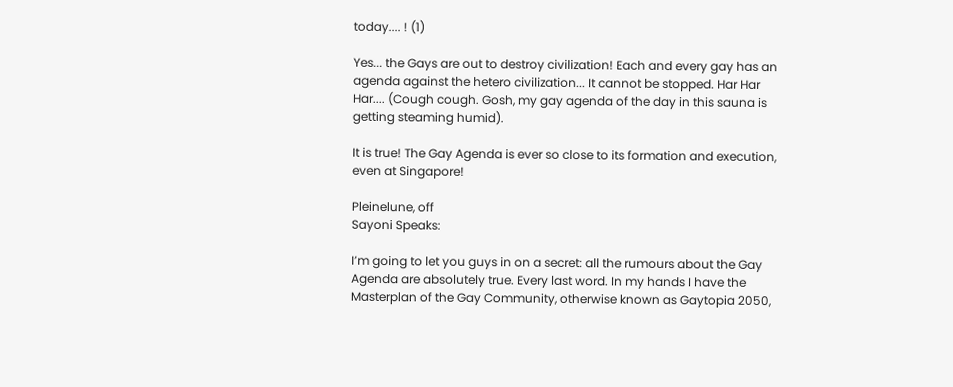today.... ! (1)

Yes... the Gays are out to destroy civilization! Each and every gay has an agenda against the hetero civilization... It cannot be stopped. Har Har Har.... (Cough cough. Gosh, my gay agenda of the day in this sauna is getting steaming humid).

It is true! The Gay Agenda is ever so close to its formation and execution, even at Singapore!

Pleinelune, off
Sayoni Speaks:

I’m going to let you guys in on a secret: all the rumours about the Gay Agenda are absolutely true. Every last word. In my hands I have the Masterplan of the Gay Community, otherwise known as Gaytopia 2050,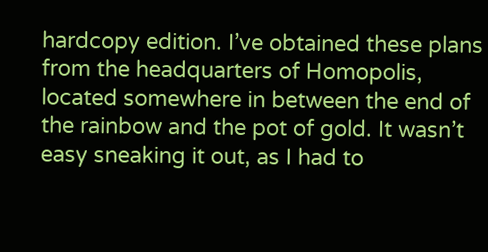hardcopy edition. I’ve obtained these plans from the headquarters of Homopolis, located somewhere in between the end of the rainbow and the pot of gold. It wasn’t easy sneaking it out, as I had to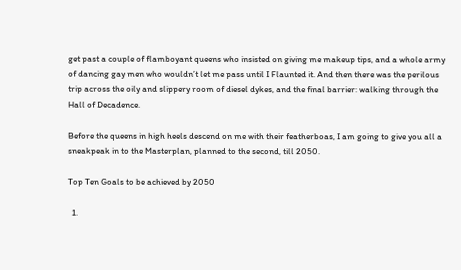get past a couple of flamboyant queens who insisted on giving me makeup tips, and a whole army of dancing gay men who wouldn’t let me pass until I Flaunted it. And then there was the perilous trip across the oily and slippery room of diesel dykes, and the final barrier: walking through the Hall of Decadence.

Before the queens in high heels descend on me with their featherboas, I am going to give you all a sneakpeak in to the Masterplan, planned to the second, till 2050.

Top Ten Goals to be achieved by 2050

  1.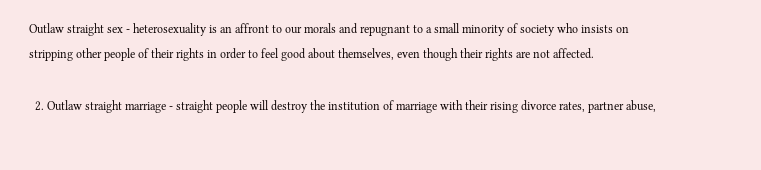Outlaw straight sex - heterosexuality is an affront to our morals and repugnant to a small minority of society who insists on stripping other people of their rights in order to feel good about themselves, even though their rights are not affected.

  2. Outlaw straight marriage - straight people will destroy the institution of marriage with their rising divorce rates, partner abuse,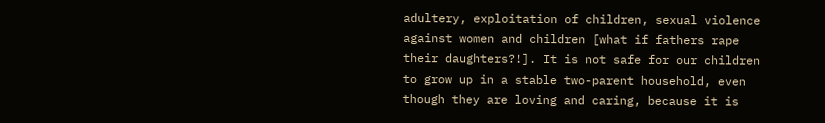adultery, exploitation of children, sexual violence against women and children [what if fathers rape their daughters?!]. It is not safe for our children to grow up in a stable two-parent household, even though they are loving and caring, because it is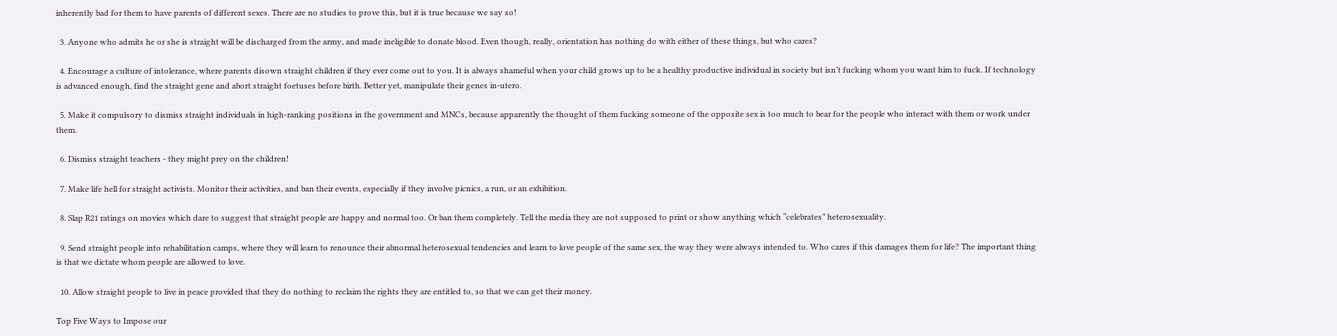inherently bad for them to have parents of different sexes. There are no studies to prove this, but it is true because we say so!

  3. Anyone who admits he or she is straight will be discharged from the army, and made ineligible to donate blood. Even though, really, orientation has nothing do with either of these things, but who cares?

  4. Encourage a culture of intolerance, where parents disown straight children if they ever come out to you. It is always shameful when your child grows up to be a healthy productive individual in society but isn’t fucking whom you want him to fuck. If technology is advanced enough, find the straight gene and abort straight foetuses before birth. Better yet, manipulate their genes in-utero.

  5. Make it compulsory to dismiss straight individuals in high-ranking positions in the government and MNCs, because apparently the thought of them fucking someone of the opposite sex is too much to bear for the people who interact with them or work under them.

  6. Dismiss straight teachers - they might prey on the children!

  7. Make life hell for straight activists. Monitor their activities, and ban their events, especially if they involve picnics, a run, or an exhibition.

  8. Slap R21 ratings on movies which dare to suggest that straight people are happy and normal too. Or ban them completely. Tell the media they are not supposed to print or show anything which “celebrates” heterosexuality.

  9. Send straight people into rehabilitation camps, where they will learn to renounce their abnormal heterosexual tendencies and learn to love people of the same sex, the way they were always intended to. Who cares if this damages them for life? The important thing is that we dictate whom people are allowed to love.

  10. Allow straight people to live in peace provided that they do nothing to reclaim the rights they are entitled to, so that we can get their money.

Top Five Ways to Impose our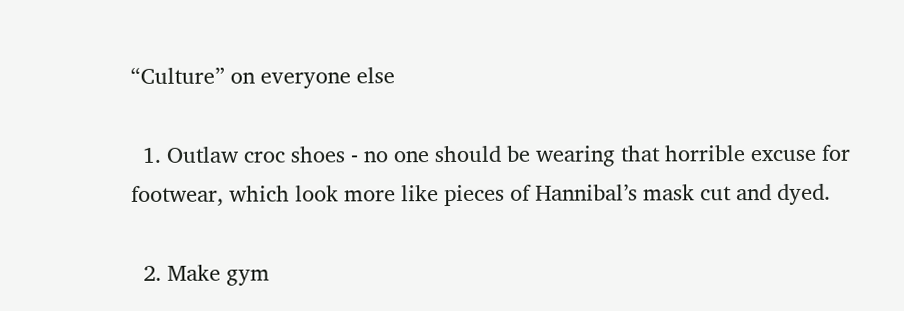“Culture” on everyone else

  1. Outlaw croc shoes - no one should be wearing that horrible excuse for footwear, which look more like pieces of Hannibal’s mask cut and dyed.

  2. Make gym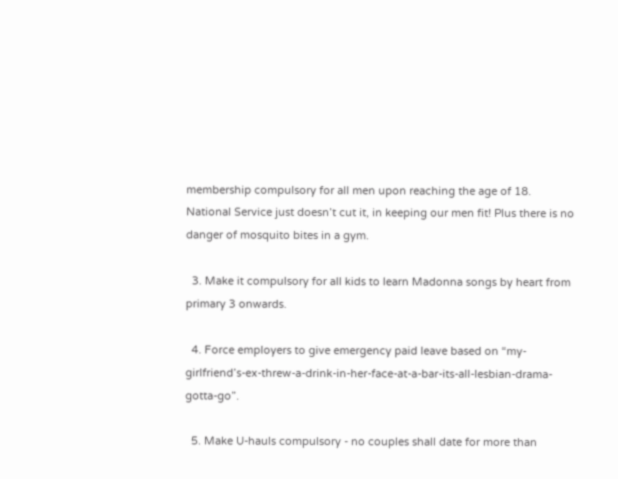membership compulsory for all men upon reaching the age of 18. National Service just doesn’t cut it, in keeping our men fit! Plus there is no danger of mosquito bites in a gym.

  3. Make it compulsory for all kids to learn Madonna songs by heart from primary 3 onwards.

  4. Force employers to give emergency paid leave based on “my-girlfriend’s-ex-threw-a-drink-in-her-face-at-a-bar-its-all-lesbian-drama-gotta-go”.

  5. Make U-hauls compulsory - no couples shall date for more than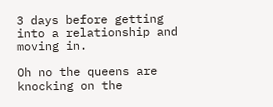3 days before getting into a relationship and moving in.

Oh no the queens are knocking on the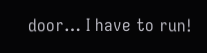door… I have to run!